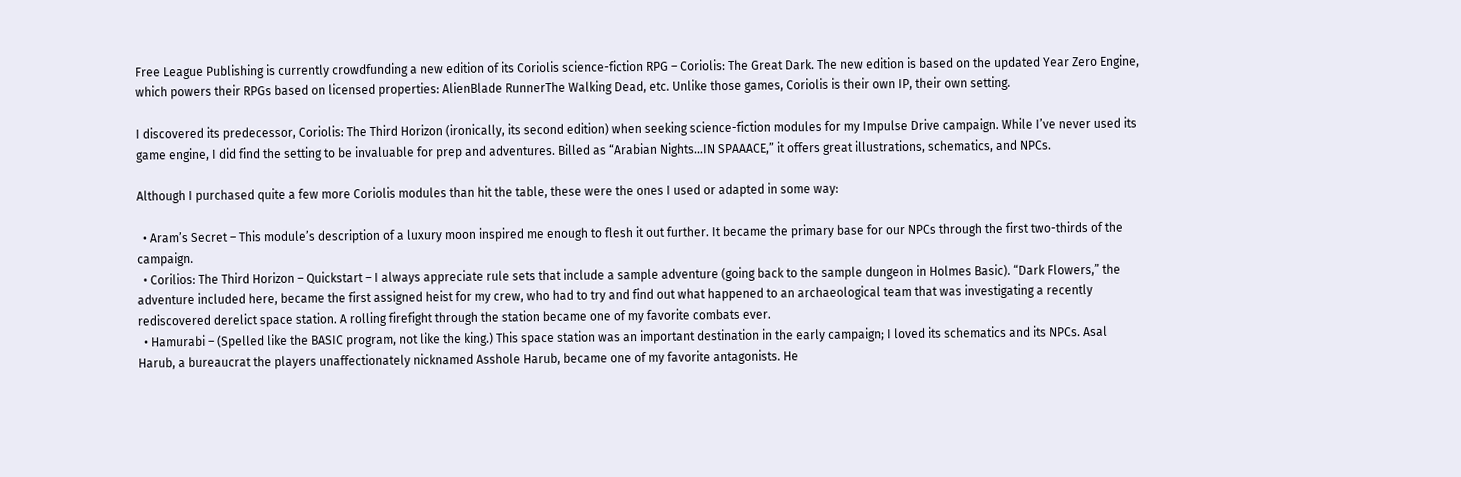Free League Publishing is currently crowdfunding a new edition of its Coriolis science-fiction RPG – Coriolis: The Great Dark. The new edition is based on the updated Year Zero Engine, which powers their RPGs based on licensed properties: AlienBlade RunnerThe Walking Dead, etc. Unlike those games, Coriolis is their own IP, their own setting.

I discovered its predecessor, Coriolis: The Third Horizon (ironically, its second edition) when seeking science-fiction modules for my Impulse Drive campaign. While I’ve never used its game engine, I did find the setting to be invaluable for prep and adventures. Billed as “Arabian Nights…IN SPAAACE,” it offers great illustrations, schematics, and NPCs.

Although I purchased quite a few more Coriolis modules than hit the table, these were the ones I used or adapted in some way:

  • Aram’s Secret – This module’s description of a luxury moon inspired me enough to flesh it out further. It became the primary base for our NPCs through the first two-thirds of the campaign.
  • Corilios: The Third Horizon – Quickstart – I always appreciate rule sets that include a sample adventure (going back to the sample dungeon in Holmes Basic). “Dark Flowers,” the adventure included here, became the first assigned heist for my crew, who had to try and find out what happened to an archaeological team that was investigating a recently rediscovered derelict space station. A rolling firefight through the station became one of my favorite combats ever.
  • Hamurabi – (Spelled like the BASIC program, not like the king.) This space station was an important destination in the early campaign; I loved its schematics and its NPCs. Asal Harub, a bureaucrat the players unaffectionately nicknamed Asshole Harub, became one of my favorite antagonists. He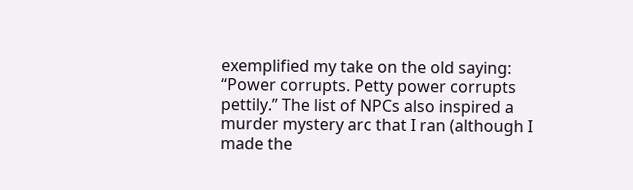exemplified my take on the old saying: “Power corrupts. Petty power corrupts pettily.” The list of NPCs also inspired a murder mystery arc that I ran (although I made the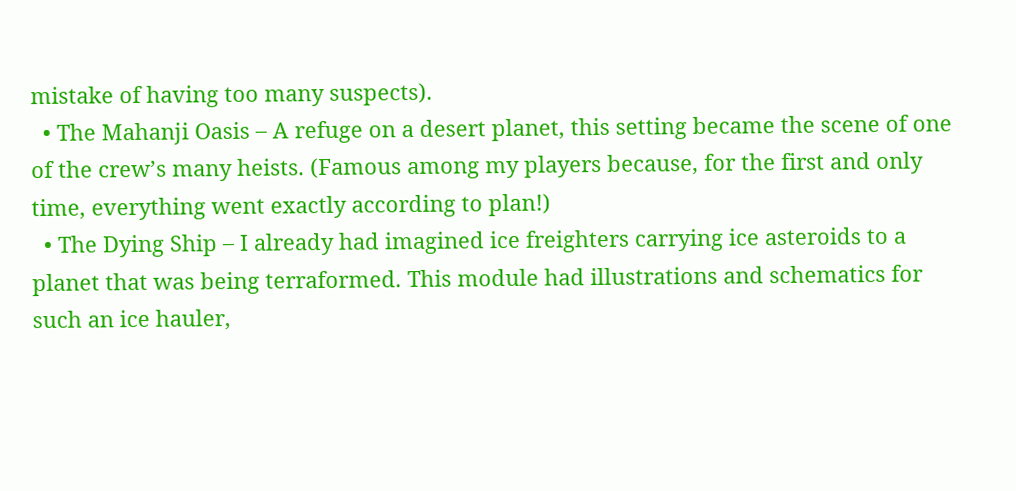mistake of having too many suspects).
  • The Mahanji Oasis – A refuge on a desert planet, this setting became the scene of one of the crew’s many heists. (Famous among my players because, for the first and only time, everything went exactly according to plan!)
  • The Dying Ship – I already had imagined ice freighters carrying ice asteroids to a planet that was being terraformed. This module had illustrations and schematics for such an ice hauler,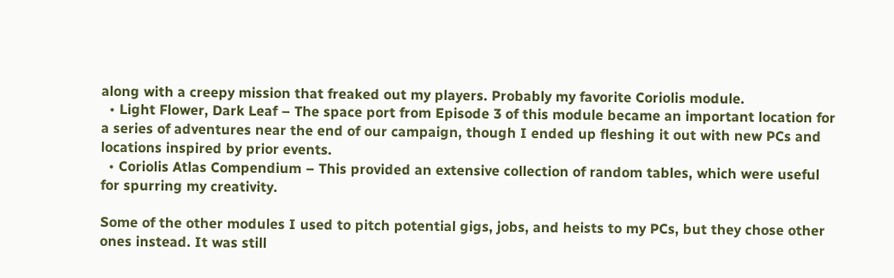along with a creepy mission that freaked out my players. Probably my favorite Coriolis module.
  • Light Flower, Dark Leaf – The space port from Episode 3 of this module became an important location for a series of adventures near the end of our campaign, though I ended up fleshing it out with new PCs and locations inspired by prior events.
  • Coriolis Atlas Compendium – This provided an extensive collection of random tables, which were useful for spurring my creativity.

Some of the other modules I used to pitch potential gigs, jobs, and heists to my PCs, but they chose other ones instead. It was still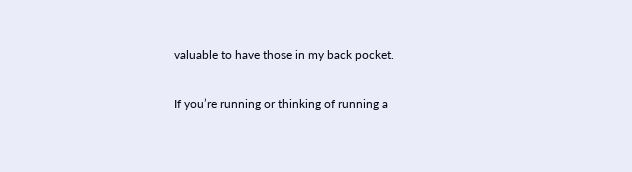valuable to have those in my back pocket.

If you’re running or thinking of running a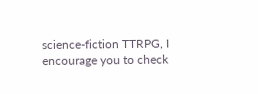science-fiction TTRPG, I encourage you to check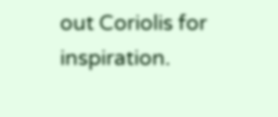out Coriolis for inspiration.